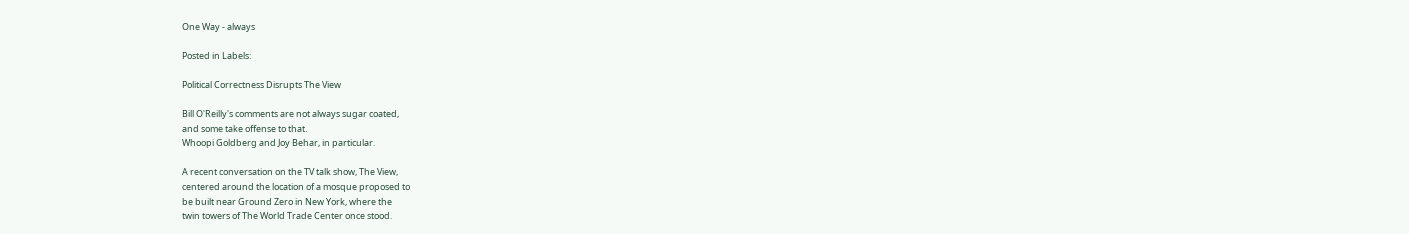One Way - always

Posted in Labels:

Political Correctness Disrupts The View

Bill O'Reilly's comments are not always sugar coated,
and some take offense to that.
Whoopi Goldberg and Joy Behar, in particular.

A recent conversation on the TV talk show, The View,
centered around the location of a mosque proposed to
be built near Ground Zero in New York, where the
twin towers of The World Trade Center once stood.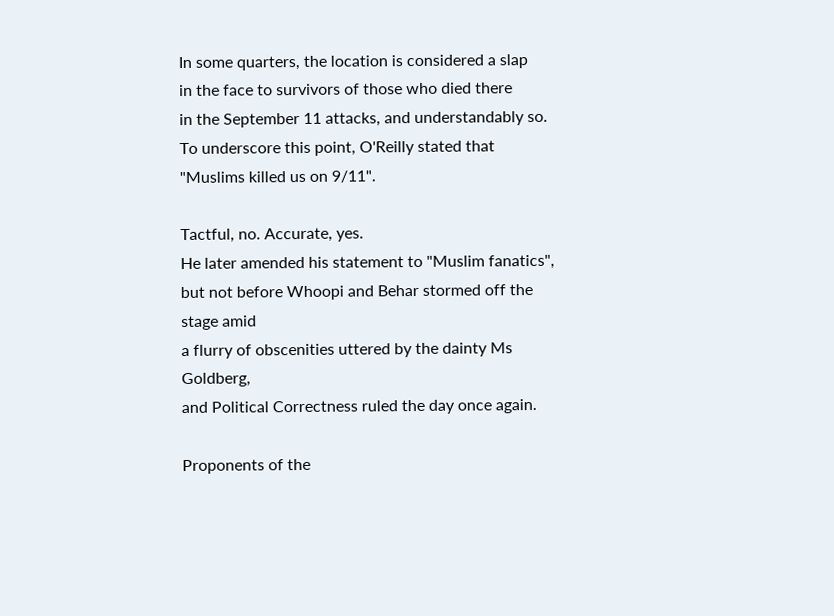In some quarters, the location is considered a slap
in the face to survivors of those who died there
in the September 11 attacks, and understandably so.
To underscore this point, O'Reilly stated that
"Muslims killed us on 9/11".

Tactful, no. Accurate, yes.
He later amended his statement to "Muslim fanatics",
but not before Whoopi and Behar stormed off the stage amid
a flurry of obscenities uttered by the dainty Ms Goldberg,
and Political Correctness ruled the day once again.

Proponents of the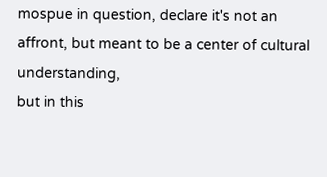mospue in question, declare it's not an
affront, but meant to be a center of cultural understanding,
but in this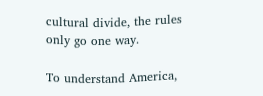cultural divide, the rules only go one way.

To understand America,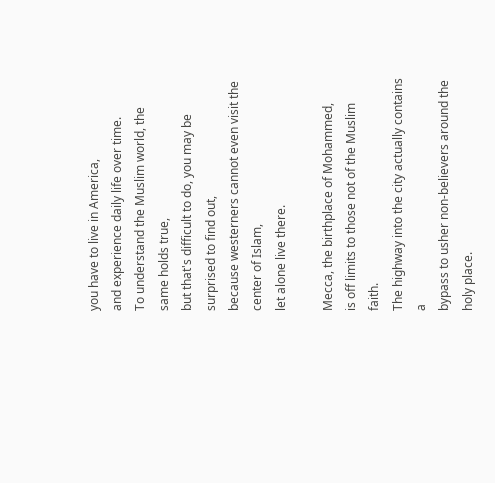you have to live in America,
and experience daily life over time.
To understand the Muslim world, the same holds true,
but that's difficult to do, you may be surprised to find out,
because westerners cannot even visit the center of Islam,
let alone live there.

Mecca, the birthplace of Mohammed,
is off limits to those not of the Muslim faith.
The highway into the city actually contains a
bypass to usher non-believers around the holy place.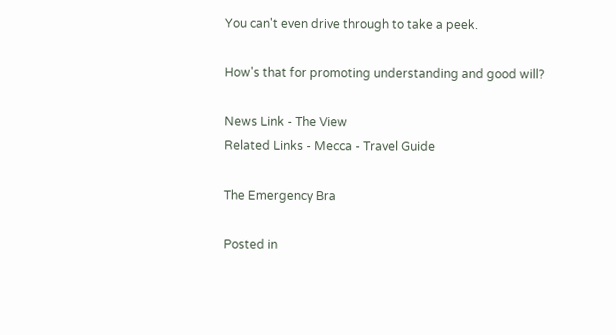You can't even drive through to take a peek.

How's that for promoting understanding and good will?

News Link - The View
Related Links - Mecca - Travel Guide

The Emergency Bra

Posted in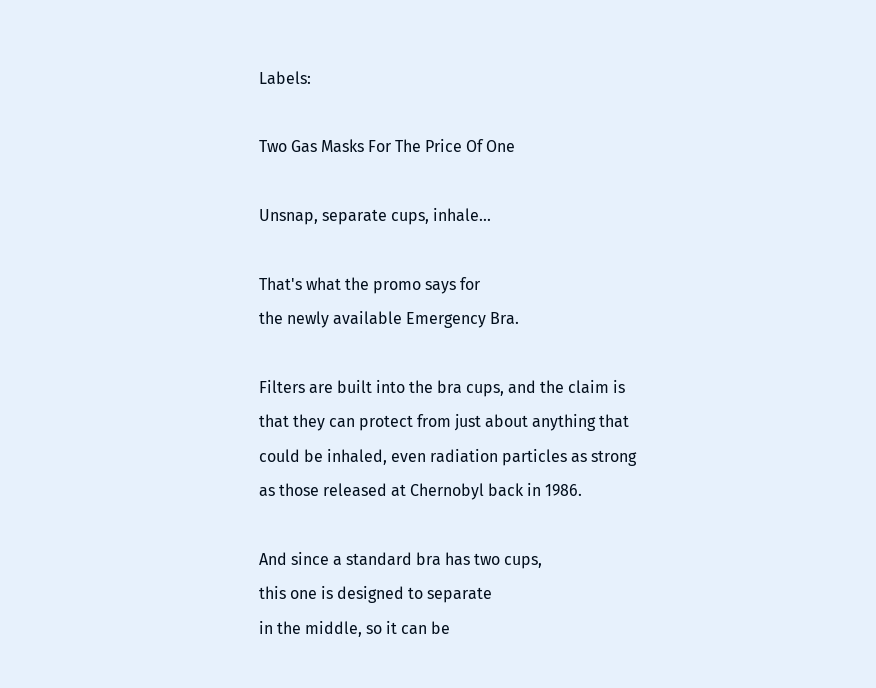Labels:

Two Gas Masks For The Price Of One

Unsnap, separate cups, inhale...

That's what the promo says for
the newly available Emergency Bra.

Filters are built into the bra cups, and the claim is
that they can protect from just about anything that
could be inhaled, even radiation particles as strong
as those released at Chernobyl back in 1986.

And since a standard bra has two cups,
this one is designed to separate
in the middle, so it can be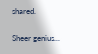shared.

Sheer genius...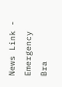News Link - Emergency Bra